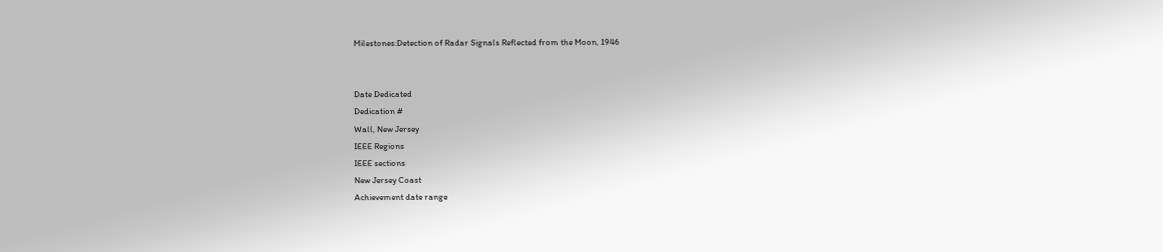Milestones:Detection of Radar Signals Reflected from the Moon, 1946


Date Dedicated
Dedication #
Wall, New Jersey
IEEE Regions
IEEE sections
New Jersey Coast
Achievement date range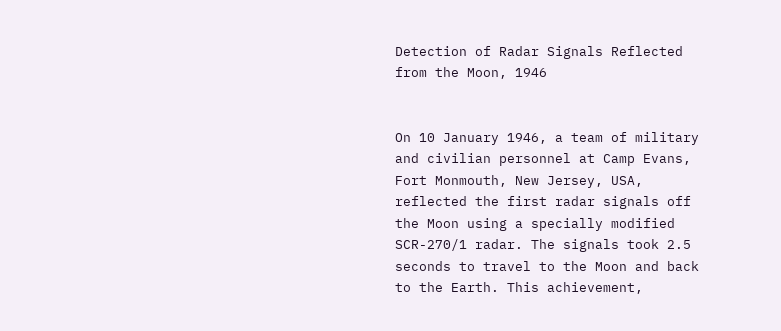Detection of Radar Signals Reflected from the Moon, 1946


On 10 January 1946, a team of military and civilian personnel at Camp Evans, Fort Monmouth, New Jersey, USA, reflected the first radar signals off the Moon using a specially modified SCR-270/1 radar. The signals took 2.5 seconds to travel to the Moon and back to the Earth. This achievement,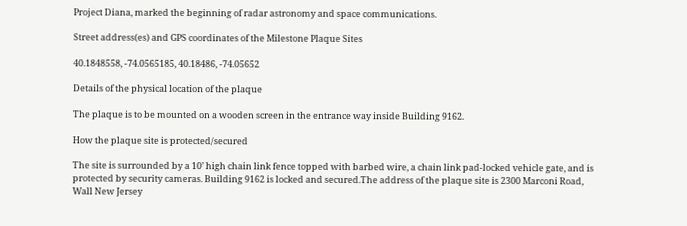Project Diana, marked the beginning of radar astronomy and space communications.

Street address(es) and GPS coordinates of the Milestone Plaque Sites

40.1848558, -74.0565185, 40.18486, -74.05652

Details of the physical location of the plaque

The plaque is to be mounted on a wooden screen in the entrance way inside Building 9162.

How the plaque site is protected/secured

The site is surrounded by a 10’ high chain link fence topped with barbed wire, a chain link pad-locked vehicle gate, and is protected by security cameras. Building 9162 is locked and secured.The address of the plaque site is 2300 Marconi Road, Wall New Jersey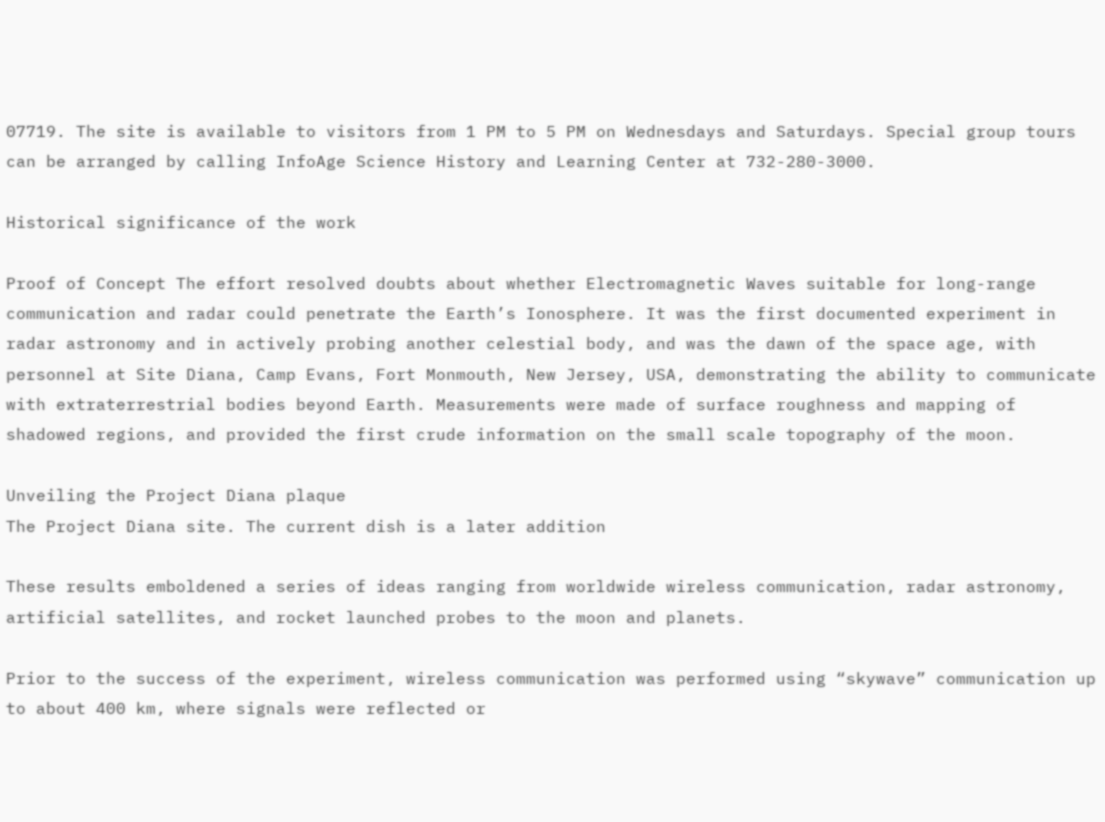07719. The site is available to visitors from 1 PM to 5 PM on Wednesdays and Saturdays. Special group tours can be arranged by calling InfoAge Science History and Learning Center at 732-280-3000.

Historical significance of the work

Proof of Concept The effort resolved doubts about whether Electromagnetic Waves suitable for long-range communication and radar could penetrate the Earth’s Ionosphere. It was the first documented experiment in radar astronomy and in actively probing another celestial body, and was the dawn of the space age, with personnel at Site Diana, Camp Evans, Fort Monmouth, New Jersey, USA, demonstrating the ability to communicate with extraterrestrial bodies beyond Earth. Measurements were made of surface roughness and mapping of shadowed regions, and provided the first crude information on the small scale topography of the moon.

Unveiling the Project Diana plaque
The Project Diana site. The current dish is a later addition

These results emboldened a series of ideas ranging from worldwide wireless communication, radar astronomy, artificial satellites, and rocket launched probes to the moon and planets.

Prior to the success of the experiment, wireless communication was performed using “skywave” communication up to about 400 km, where signals were reflected or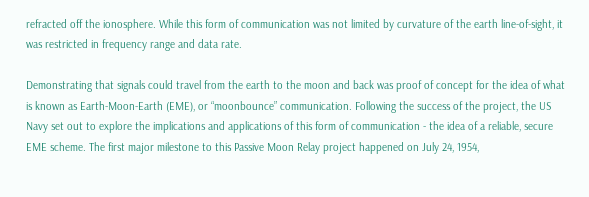refracted off the ionosphere. While this form of communication was not limited by curvature of the earth line-of-sight, it was restricted in frequency range and data rate.

Demonstrating that signals could travel from the earth to the moon and back was proof of concept for the idea of what is known as Earth-Moon-Earth (EME), or “moonbounce” communication. Following the success of the project, the US Navy set out to explore the implications and applications of this form of communication - the idea of a reliable, secure EME scheme. The first major milestone to this Passive Moon Relay project happened on July 24, 1954,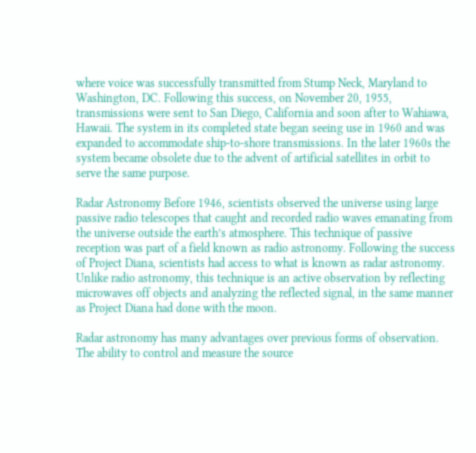where voice was successfully transmitted from Stump Neck, Maryland to Washington, DC. Following this success, on November 20, 1955, transmissions were sent to San Diego, California and soon after to Wahiawa, Hawaii. The system in its completed state began seeing use in 1960 and was expanded to accommodate ship-to-shore transmissions. In the later 1960s the system became obsolete due to the advent of artificial satellites in orbit to serve the same purpose.

Radar Astronomy Before 1946, scientists observed the universe using large passive radio telescopes that caught and recorded radio waves emanating from the universe outside the earth’s atmosphere. This technique of passive reception was part of a field known as radio astronomy. Following the success of Project Diana, scientists had access to what is known as radar astronomy. Unlike radio astronomy, this technique is an active observation by reflecting microwaves off objects and analyzing the reflected signal, in the same manner as Project Diana had done with the moon.

Radar astronomy has many advantages over previous forms of observation. The ability to control and measure the source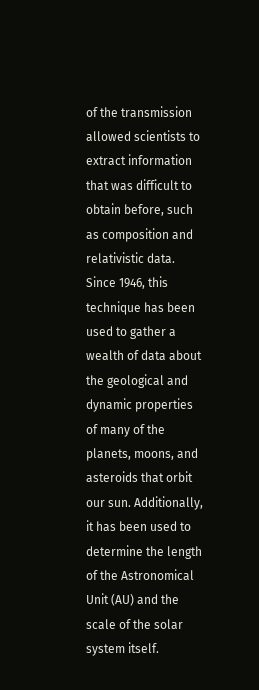of the transmission allowed scientists to extract information that was difficult to obtain before, such as composition and relativistic data. Since 1946, this technique has been used to gather a wealth of data about the geological and dynamic properties of many of the planets, moons, and asteroids that orbit our sun. Additionally, it has been used to determine the length of the Astronomical Unit (AU) and the scale of the solar system itself.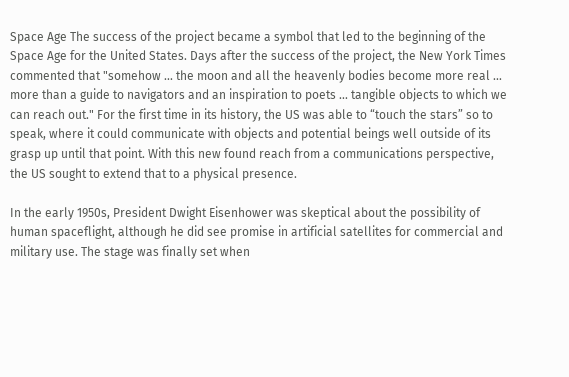Space Age The success of the project became a symbol that led to the beginning of the Space Age for the United States. Days after the success of the project, the New York Times commented that "somehow ... the moon and all the heavenly bodies become more real ... more than a guide to navigators and an inspiration to poets ... tangible objects to which we can reach out." For the first time in its history, the US was able to “touch the stars” so to speak, where it could communicate with objects and potential beings well outside of its grasp up until that point. With this new found reach from a communications perspective, the US sought to extend that to a physical presence.

In the early 1950s, President Dwight Eisenhower was skeptical about the possibility of human spaceflight, although he did see promise in artificial satellites for commercial and military use. The stage was finally set when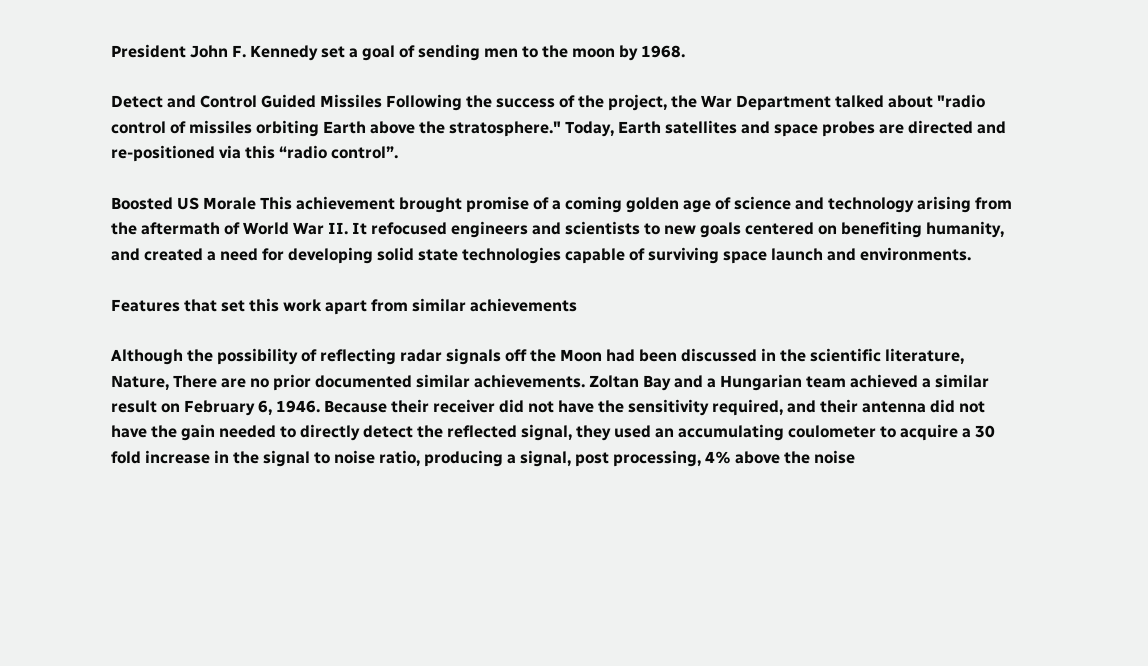President John F. Kennedy set a goal of sending men to the moon by 1968.

Detect and Control Guided Missiles Following the success of the project, the War Department talked about "radio control of missiles orbiting Earth above the stratosphere." Today, Earth satellites and space probes are directed and re-positioned via this “radio control”.

Boosted US Morale This achievement brought promise of a coming golden age of science and technology arising from the aftermath of World War II. It refocused engineers and scientists to new goals centered on benefiting humanity, and created a need for developing solid state technologies capable of surviving space launch and environments.

Features that set this work apart from similar achievements

Although the possibility of reflecting radar signals off the Moon had been discussed in the scientific literature, Nature, There are no prior documented similar achievements. Zoltan Bay and a Hungarian team achieved a similar result on February 6, 1946. Because their receiver did not have the sensitivity required, and their antenna did not have the gain needed to directly detect the reflected signal, they used an accumulating coulometer to acquire a 30 fold increase in the signal to noise ratio, producing a signal, post processing, 4% above the noise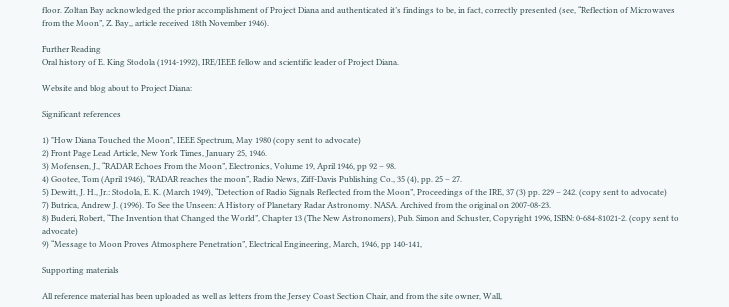floor. Zoltan Bay acknowledged the prior accomplishment of Project Diana and authenticated it’s findings to be, in fact, correctly presented (see, “Reflection of Microwaves from the Moon”, Z. Bay,, article received 18th November 1946).

Further Reading
Oral history of E. King Stodola (1914-1992), IRE/IEEE fellow and scientific leader of Project Diana.

Website and blog about to Project Diana:

Significant references

1) "How Diana Touched the Moon", IEEE Spectrum, May 1980 (copy sent to advocate)
2) Front Page Lead Article, New York Times, January 25, 1946.
3) Mofensen, J., “RADAR Echoes From the Moon”, Electronics, Volume 19, April 1946, pp 92 – 98.
4) Gootee, Tom (April 1946), “RADAR reaches the moon”, Radio News, Ziff-Davis Publishing Co., 35 (4), pp. 25 – 27.
5) Dewitt, J. H., Jr.: Stodola, E. K. (March 1949), “Detection of Radio Signals Reflected from the Moon”, Proceedings of the IRE, 37 (3) pp. 229 – 242. (copy sent to advocate)
7) Butrica, Andrew J. (1996). To See the Unseen: A History of Planetary Radar Astronomy. NASA. Archived from the original on 2007-08-23.
8) Buderi, Robert, “The Invention that Changed the World”, Chapter 13 (The New Astronomers), Pub. Simon and Schuster, Copyright 1996, ISBN: 0-684-81021-2. (copy sent to advocate)
9) “Message to Moon Proves Atmosphere Penetration”, Electrical Engineering, March, 1946, pp 140-141,

Supporting materials

All reference material has been uploaded as well as letters from the Jersey Coast Section Chair, and from the site owner, Wall,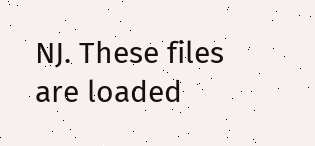NJ. These files are loaded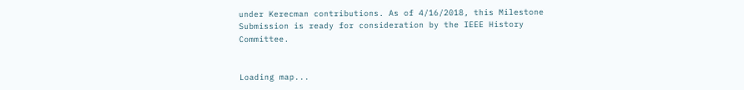under Kerecman contributions. As of 4/16/2018, this Milestone Submission is ready for consideration by the IEEE History Committee.


Loading map...